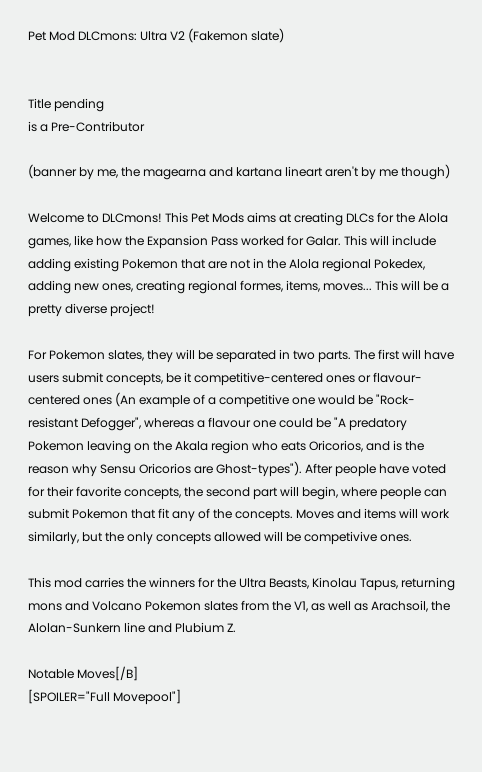Pet Mod DLCmons: Ultra V2 (Fakemon slate)


Title pending
is a Pre-Contributor

(banner by me, the magearna and kartana lineart aren't by me though)

Welcome to DLCmons! This Pet Mods aims at creating DLCs for the Alola games, like how the Expansion Pass worked for Galar. This will include adding existing Pokemon that are not in the Alola regional Pokedex, adding new ones, creating regional formes, items, moves... This will be a pretty diverse project!

For Pokemon slates, they will be separated in two parts. The first will have users submit concepts, be it competitive-centered ones or flavour-centered ones (An example of a competitive one would be "Rock-resistant Defogger", whereas a flavour one could be "A predatory Pokemon leaving on the Akala region who eats Oricorios, and is the reason why Sensu Oricorios are Ghost-types"). After people have voted for their favorite concepts, the second part will begin, where people can submit Pokemon that fit any of the concepts. Moves and items will work similarly, but the only concepts allowed will be competivive ones.

This mod carries the winners for the Ultra Beasts, Kinolau Tapus, returning mons and Volcano Pokemon slates from the V1, as well as Arachsoil, the Alolan-Sunkern line and Plubium Z.

Notable Moves[/B]
[SPOILER="Full Movepool"]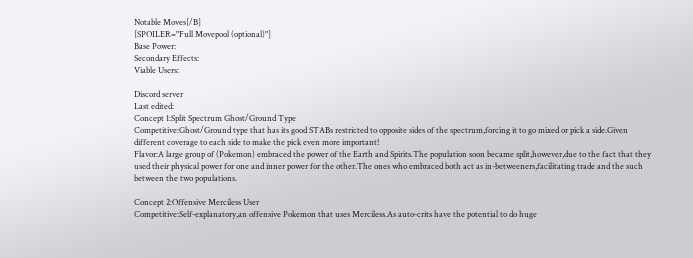Notable Moves[/B]
[SPOILER="Full Movepool (optional)"]
Base Power:
Secondary Effects:
Viable Users:

Discord server
Last edited:
Concept 1:Split Spectrum Ghost/Ground Type
Competitive:Ghost/Ground type that has its good STABs restricted to opposite sides of the spectrum,forcing it to go mixed or pick a side.Given different coverage to each side to make the pick even more important!
Flavor:A large group of (Pokemon) embraced the power of the Earth and Spirits.The population soon became split,however,due to the fact that they used their physical power for one and inner power for the other.The ones who embraced both act as in-betweeners,facilitating trade and the such between the two populations.

Concept 2:Offensive Merciless User
Competitive:Self-explanatory,an offensive Pokemon that uses Merciless.As auto-crits have the potential to do huge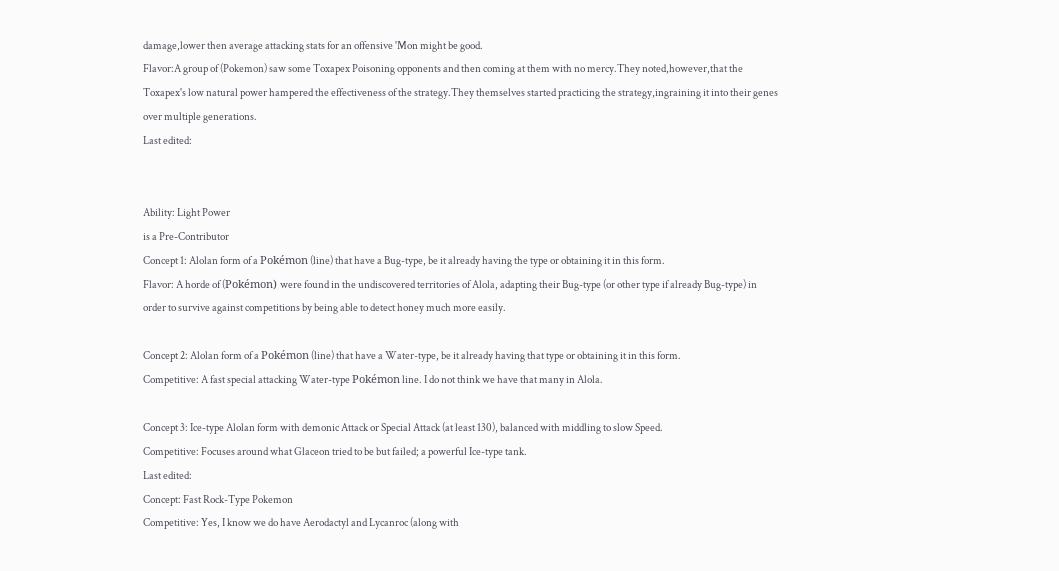damage,lower then average attacking stats for an offensive 'Mon might be good.
Flavor:A group of (Pokemon) saw some Toxapex Poisoning opponents and then coming at them with no mercy.They noted,however,that the Toxapex's low natural power hampered the effectiveness of the strategy.They themselves started practicing the strategy,ingraining it into their genes over multiple generations.
Last edited:


Ability: Light Power
is a Pre-Contributor
Concept 1: Alolan form of a Pokémon (line) that have a Bug-type, be it already having the type or obtaining it in this form.
Flavor: A horde of (Pokémon) were found in the undiscovered territories of Alola, adapting their Bug-type (or other type if already Bug-type) in order to survive against competitions by being able to detect honey much more easily.

Concept 2: Alolan form of a Pokémon (line) that have a Water-type, be it already having that type or obtaining it in this form.
Competitive: A fast special attacking Water-type Pokémon line. I do not think we have that many in Alola.

Concept 3: Ice-type Alolan form with demonic Attack or Special Attack (at least 130), balanced with middling to slow Speed.
Competitive: Focuses around what Glaceon tried to be but failed; a powerful Ice-type tank.
Last edited:
Concept: Fast Rock-Type Pokemon
Competitive: Yes, I know we do have Aerodactyl and Lycanroc (along with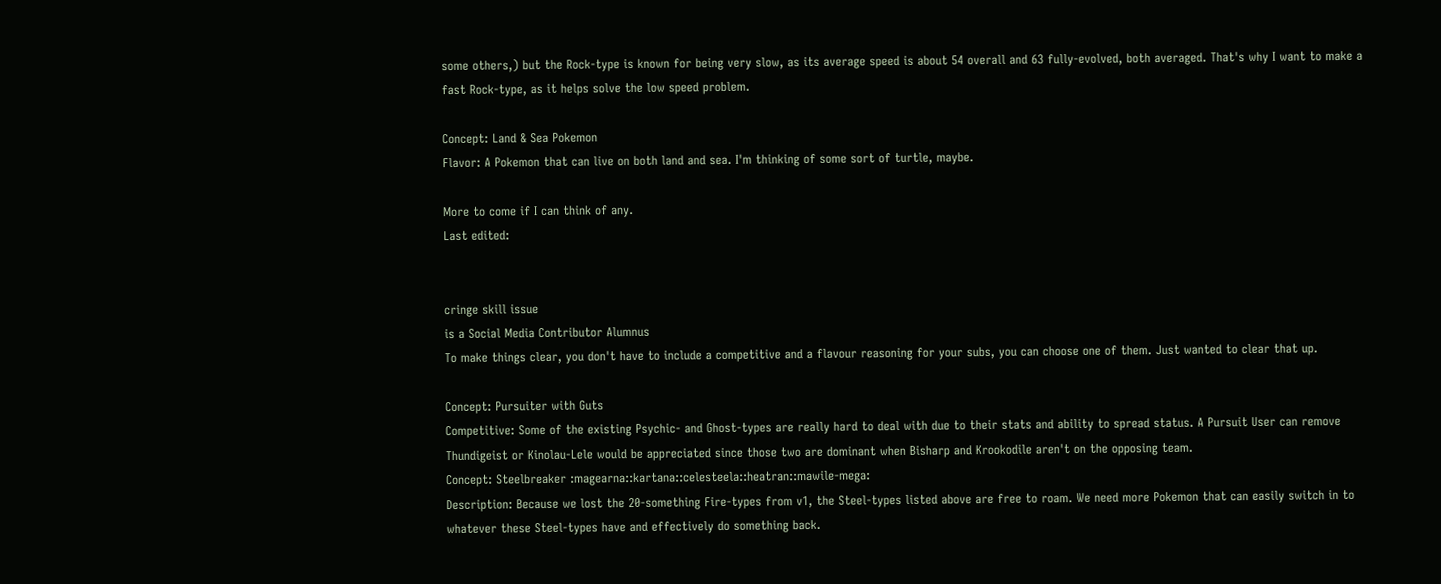some others,) but the Rock-type is known for being very slow, as its average speed is about 54 overall and 63 fully-evolved, both averaged. That's why I want to make a fast Rock-type, as it helps solve the low speed problem.

Concept: Land & Sea Pokemon
Flavor: A Pokemon that can live on both land and sea. I'm thinking of some sort of turtle, maybe.

More to come if I can think of any.
Last edited:


cringe skill issue
is a Social Media Contributor Alumnus
To make things clear, you don't have to include a competitive and a flavour reasoning for your subs, you can choose one of them. Just wanted to clear that up.

Concept: Pursuiter with Guts
Competitive: Some of the existing Psychic- and Ghost-types are really hard to deal with due to their stats and ability to spread status. A Pursuit User can remove Thundigeist or Kinolau-Lele would be appreciated since those two are dominant when Bisharp and Krookodile aren't on the opposing team.
Concept: Steelbreaker :magearna::kartana::celesteela::heatran::mawile-mega:
Description: Because we lost the 20-something Fire-types from v1, the Steel-types listed above are free to roam. We need more Pokemon that can easily switch in to whatever these Steel-types have and effectively do something back.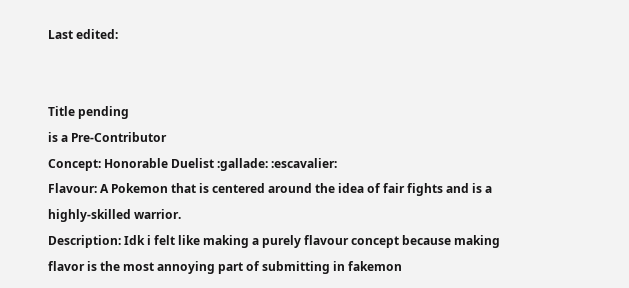Last edited:


Title pending
is a Pre-Contributor
Concept: Honorable Duelist :gallade: :escavalier:
Flavour: A Pokemon that is centered around the idea of fair fights and is a highly-skilled warrior.
Description: Idk i felt like making a purely flavour concept because making flavor is the most annoying part of submitting in fakemon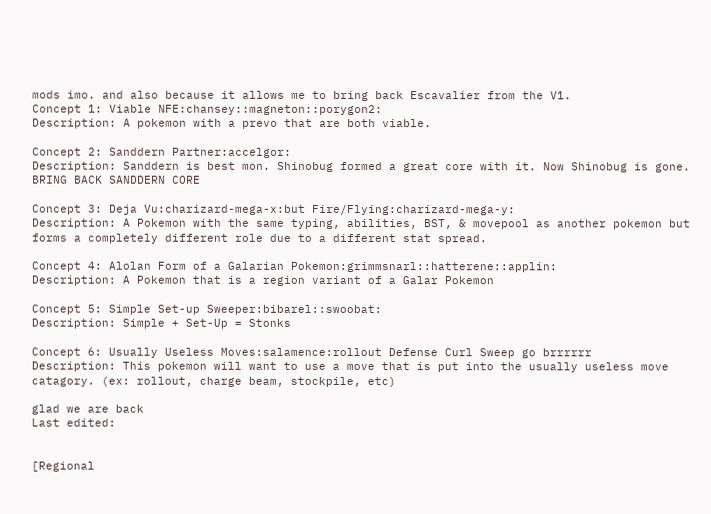mods imo. and also because it allows me to bring back Escavalier from the V1.
Concept 1: Viable NFE:chansey::magneton::porygon2:
Description: A pokemon with a prevo that are both viable.

Concept 2: Sanddern Partner:accelgor:
Description: Sanddern is best mon. Shinobug formed a great core with it. Now Shinobug is gone. BRING BACK SANDDERN CORE

Concept 3: Deja Vu:charizard-mega-x:but Fire/Flying:charizard-mega-y:
Description: A Pokemon with the same typing, abilities, BST, & movepool as another pokemon but forms a completely different role due to a different stat spread.

Concept 4: Alolan Form of a Galarian Pokemon:grimmsnarl::hatterene::applin:
Description: A Pokemon that is a region variant of a Galar Pokemon

Concept 5: Simple Set-up Sweeper:bibarel::swoobat:
Description: Simple + Set-Up = Stonks

Concept 6: Usually Useless Moves:salamence:rollout Defense Curl Sweep go brrrrrr
Description: This pokemon will want to use a move that is put into the usually useless move catagory. (ex: rollout, charge beam, stockpile, etc)

glad we are back
Last edited:


[Regional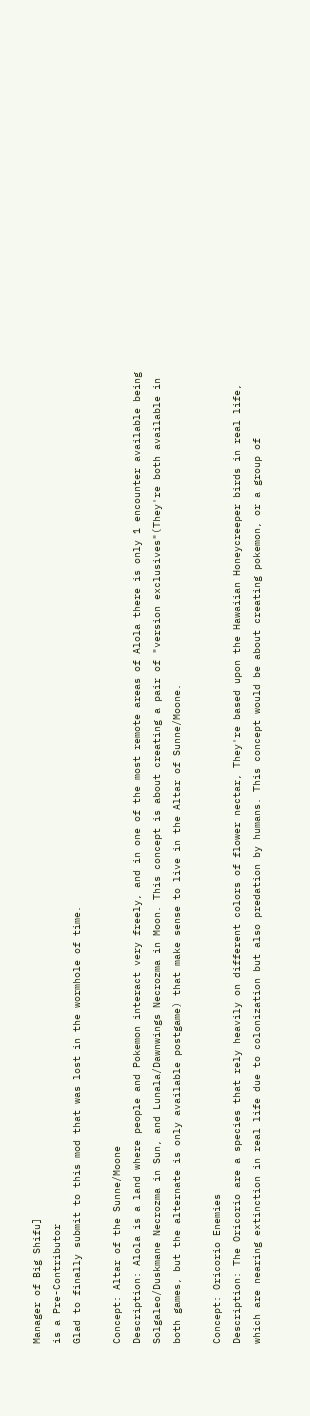Manager of Big Shifu]
is a Pre-Contributor
Glad to finally submit to this mod that was lost in the wormhole of time.

Concept: Altar of the Sunne/Moone
Description: Alola is a land where people and Pokemon interact very freely, and in one of the most remote areas of Alola there is only 1 encounter available being Solgaleo/Duskmane Necrozma in Sun, and Lunala/Dawnwings Necrozma in Moon. This concept is about creating a pair of "version exclusives"(They're both available in both games, but the alternate is only available postgame) that make sense to live in the Altar of Sunne/Moone.

Concept: Oricorio Enemies
Description: The Oricorio are a species that rely heavily on different colors of flower nectar, They're based upon the Hawaiian Honeycreeper birds in real life, which are nearing extinction in real life due to colonization but also predation by humans. This concept would be about creating pokemon, or a group of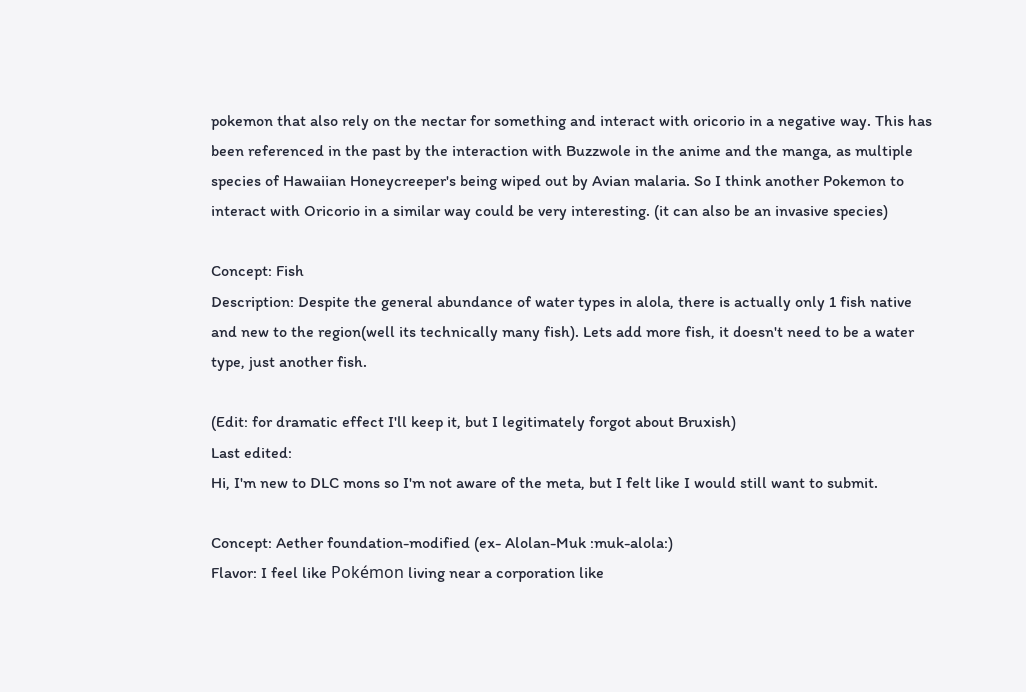pokemon that also rely on the nectar for something and interact with oricorio in a negative way. This has been referenced in the past by the interaction with Buzzwole in the anime and the manga, as multiple species of Hawaiian Honeycreeper's being wiped out by Avian malaria. So I think another Pokemon to interact with Oricorio in a similar way could be very interesting. (it can also be an invasive species)

Concept: Fish
Description: Despite the general abundance of water types in alola, there is actually only 1 fish native and new to the region(well its technically many fish). Lets add more fish, it doesn't need to be a water type, just another fish.

(Edit: for dramatic effect I'll keep it, but I legitimately forgot about Bruxish)
Last edited:
Hi, I'm new to DLC mons so I'm not aware of the meta, but I felt like I would still want to submit.

Concept: Aether foundation-modified (ex- Alolan-Muk :muk-alola:)
Flavor: I feel like Pokémon living near a corporation like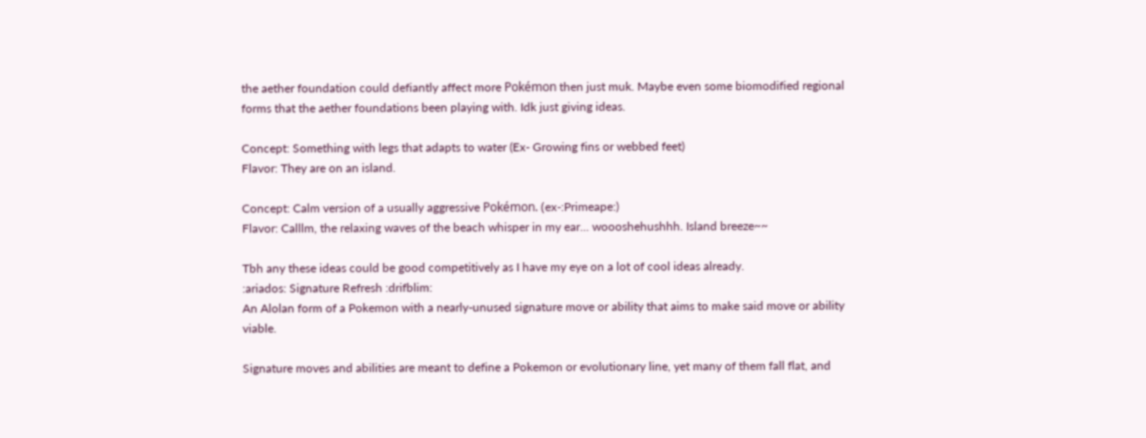the aether foundation could defiantly affect more Pokémon then just muk. Maybe even some biomodified regional forms that the aether foundations been playing with. Idk just giving ideas.

Concept: Something with legs that adapts to water (Ex- Growing fins or webbed feet)
Flavor: They are on an island.

Concept: Calm version of a usually aggressive Pokémon. (ex-:Primeape:)
Flavor: Calllm, the relaxing waves of the beach whisper in my ear... woooshehushhh. Island breeze~~

Tbh any these ideas could be good competitively as I have my eye on a lot of cool ideas already.
:ariados: Signature Refresh :drifblim:
An Alolan form of a Pokemon with a nearly-unused signature move or ability that aims to make said move or ability viable.

Signature moves and abilities are meant to define a Pokemon or evolutionary line, yet many of them fall flat, and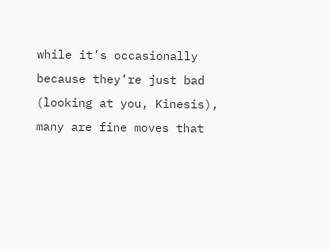while it’s occasionally because they’re just bad (looking at you, Kinesis), many are fine moves that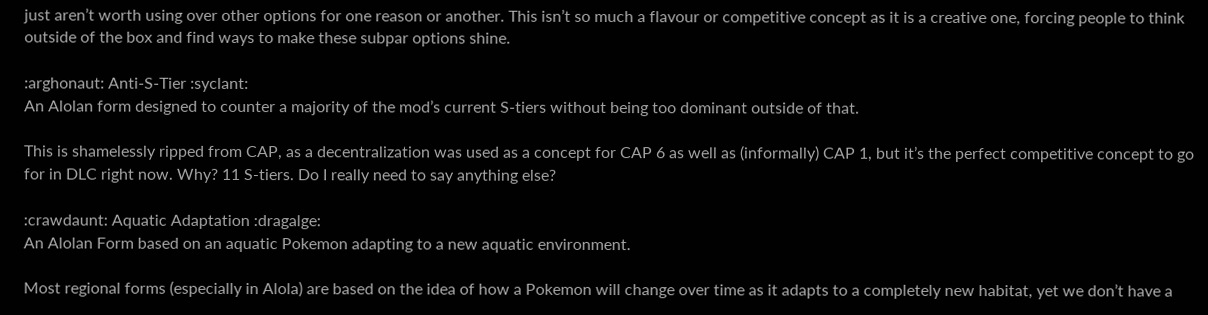just aren’t worth using over other options for one reason or another. This isn’t so much a flavour or competitive concept as it is a creative one, forcing people to think outside of the box and find ways to make these subpar options shine.

:arghonaut: Anti-S-Tier :syclant:
An Alolan form designed to counter a majority of the mod’s current S-tiers without being too dominant outside of that.

This is shamelessly ripped from CAP, as a decentralization was used as a concept for CAP 6 as well as (informally) CAP 1, but it’s the perfect competitive concept to go for in DLC right now. Why? 11 S-tiers. Do I really need to say anything else?

:crawdaunt: Aquatic Adaptation :dragalge:
An Alolan Form based on an aquatic Pokemon adapting to a new aquatic environment.

Most regional forms (especially in Alola) are based on the idea of how a Pokemon will change over time as it adapts to a completely new habitat, yet we don’t have a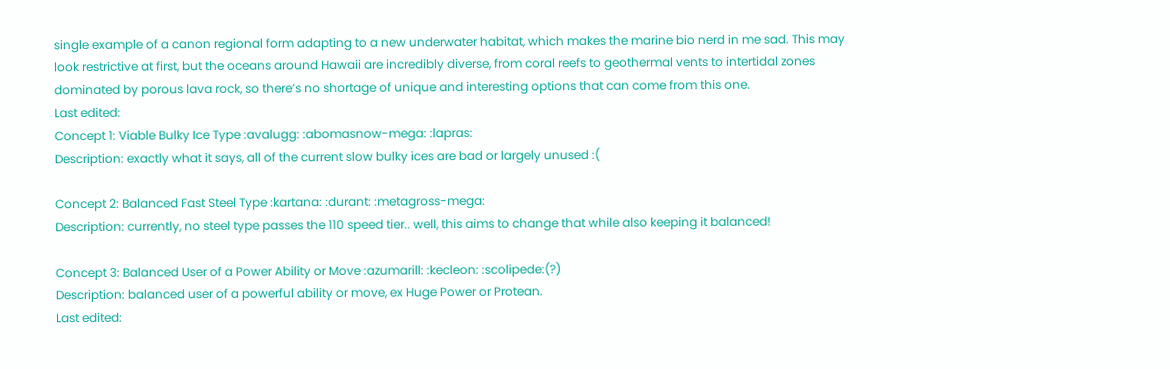single example of a canon regional form adapting to a new underwater habitat, which makes the marine bio nerd in me sad. This may look restrictive at first, but the oceans around Hawaii are incredibly diverse, from coral reefs to geothermal vents to intertidal zones dominated by porous lava rock, so there’s no shortage of unique and interesting options that can come from this one.
Last edited:
Concept 1: Viable Bulky Ice Type :avalugg: :abomasnow-mega: :lapras:
Description: exactly what it says, all of the current slow bulky ices are bad or largely unused :(

Concept 2: Balanced Fast Steel Type :kartana: :durant: :metagross-mega:
Description: currently, no steel type passes the 110 speed tier.. well, this aims to change that while also keeping it balanced!

Concept 3: Balanced User of a Power Ability or Move :azumarill: :kecleon: :scolipede:(?)
Description: balanced user of a powerful ability or move, ex Huge Power or Protean.
Last edited: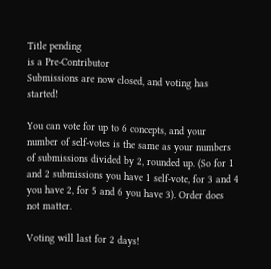Title pending
is a Pre-Contributor
Submissions are now closed, and voting has started!

You can vote for up to 6 concepts, and your number of self-votes is the same as your numbers of submissions divided by 2, rounded up. (So for 1 and 2 submissions you have 1 self-vote, for 3 and 4 you have 2, for 5 and 6 you have 3). Order does not matter.

Voting will last for 2 days!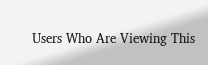Users Who Are Viewing This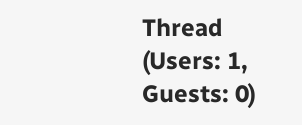Thread (Users: 1, Guests: 0)